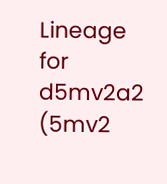Lineage for d5mv2a2 (5mv2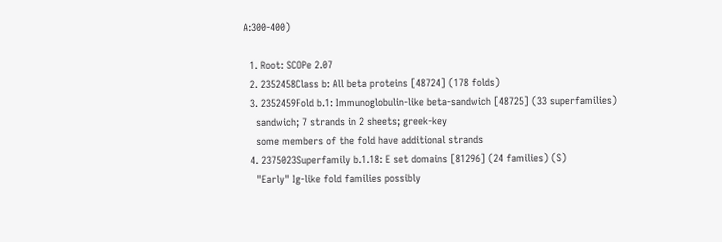A:300-400)

  1. Root: SCOPe 2.07
  2. 2352458Class b: All beta proteins [48724] (178 folds)
  3. 2352459Fold b.1: Immunoglobulin-like beta-sandwich [48725] (33 superfamilies)
    sandwich; 7 strands in 2 sheets; greek-key
    some members of the fold have additional strands
  4. 2375023Superfamily b.1.18: E set domains [81296] (24 families) (S)
    "Early" Ig-like fold families possibly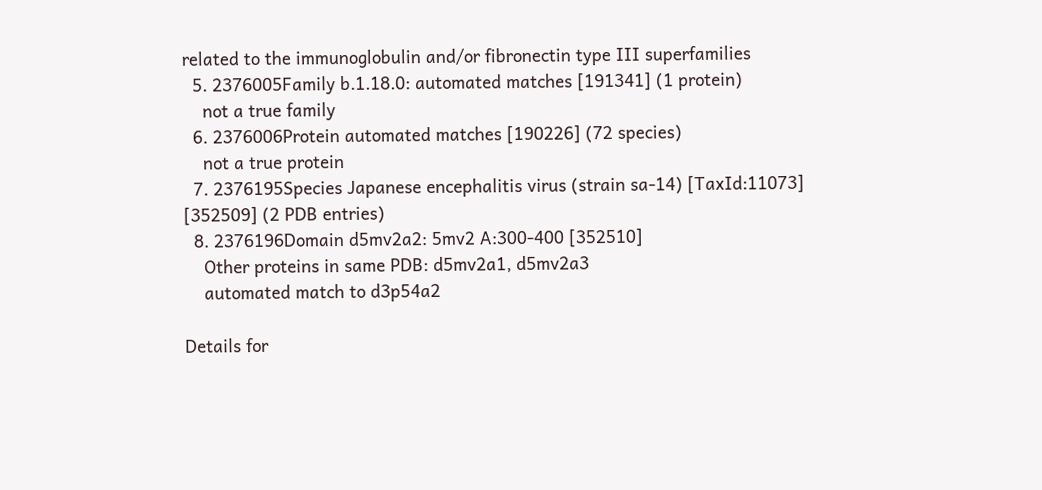related to the immunoglobulin and/or fibronectin type III superfamilies
  5. 2376005Family b.1.18.0: automated matches [191341] (1 protein)
    not a true family
  6. 2376006Protein automated matches [190226] (72 species)
    not a true protein
  7. 2376195Species Japanese encephalitis virus (strain sa-14) [TaxId:11073] [352509] (2 PDB entries)
  8. 2376196Domain d5mv2a2: 5mv2 A:300-400 [352510]
    Other proteins in same PDB: d5mv2a1, d5mv2a3
    automated match to d3p54a2

Details for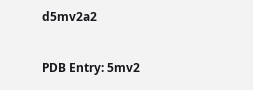d5mv2a2

PDB Entry: 5mv2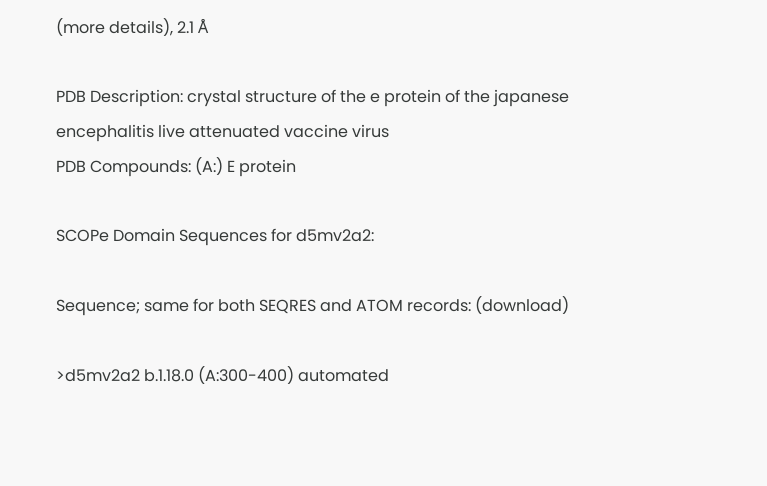(more details), 2.1 Å

PDB Description: crystal structure of the e protein of the japanese encephalitis live attenuated vaccine virus
PDB Compounds: (A:) E protein

SCOPe Domain Sequences for d5mv2a2:

Sequence; same for both SEQRES and ATOM records: (download)

>d5mv2a2 b.1.18.0 (A:300-400) automated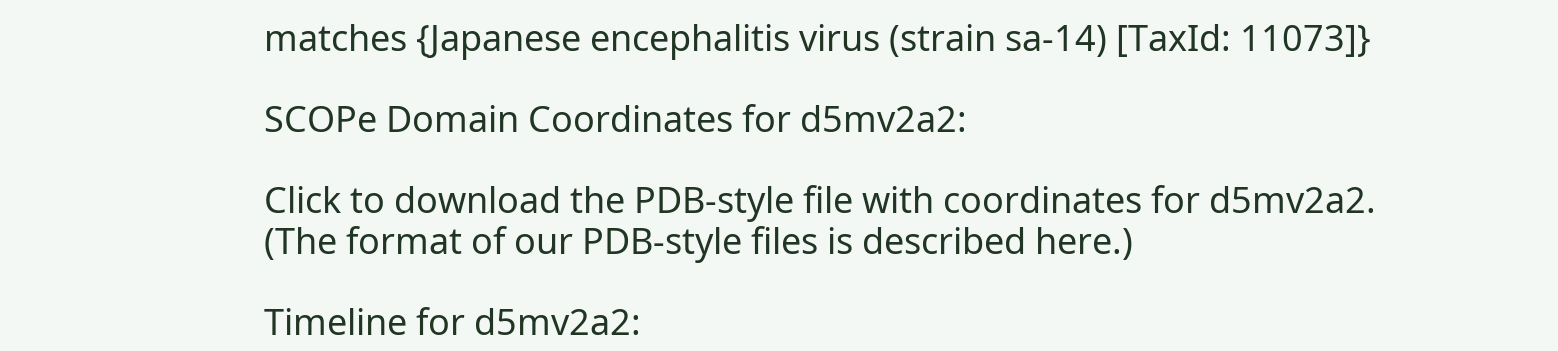matches {Japanese encephalitis virus (strain sa-14) [TaxId: 11073]}

SCOPe Domain Coordinates for d5mv2a2:

Click to download the PDB-style file with coordinates for d5mv2a2.
(The format of our PDB-style files is described here.)

Timeline for d5mv2a2: